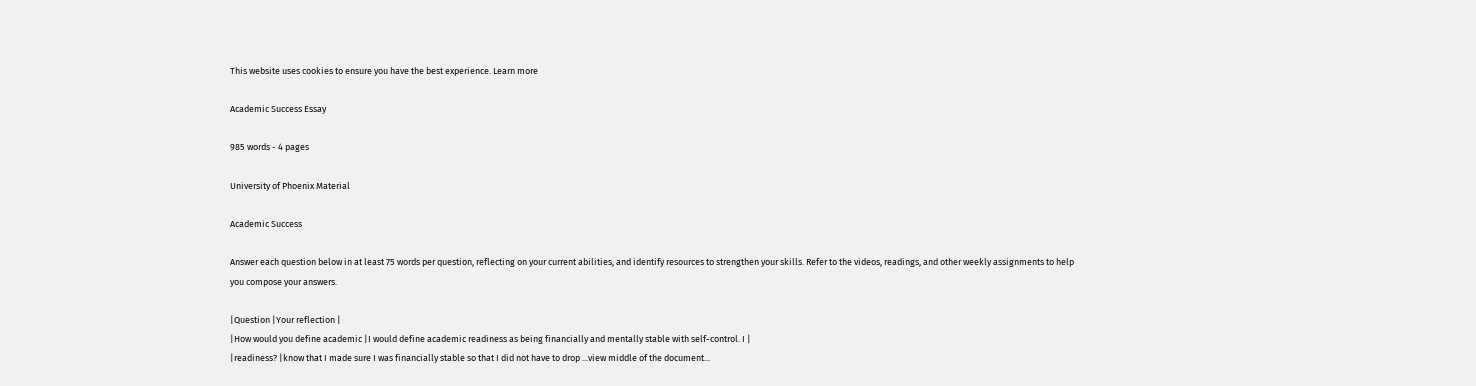This website uses cookies to ensure you have the best experience. Learn more

Academic Success Essay

985 words - 4 pages

University of Phoenix Material

Academic Success

Answer each question below in at least 75 words per question, reflecting on your current abilities, and identify resources to strengthen your skills. Refer to the videos, readings, and other weekly assignments to help you compose your answers.

|Question |Your reflection |
|How would you define academic |I would define academic readiness as being financially and mentally stable with self-control. I |
|readiness? |know that I made sure I was financially stable so that I did not have to drop ...view middle of the document...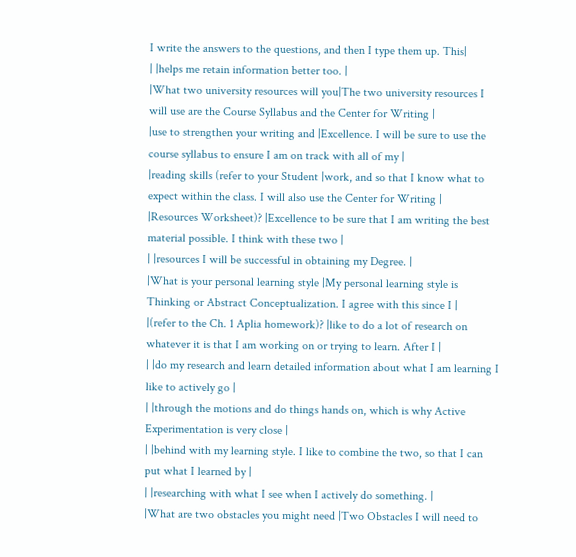I write the answers to the questions, and then I type them up. This|
| |helps me retain information better too. |
|What two university resources will you|The two university resources I will use are the Course Syllabus and the Center for Writing |
|use to strengthen your writing and |Excellence. I will be sure to use the course syllabus to ensure I am on track with all of my |
|reading skills (refer to your Student |work, and so that I know what to expect within the class. I will also use the Center for Writing |
|Resources Worksheet)? |Excellence to be sure that I am writing the best material possible. I think with these two |
| |resources I will be successful in obtaining my Degree. |
|What is your personal learning style |My personal learning style is Thinking or Abstract Conceptualization. I agree with this since I |
|(refer to the Ch. 1 Aplia homework)? |like to do a lot of research on whatever it is that I am working on or trying to learn. After I |
| |do my research and learn detailed information about what I am learning I like to actively go |
| |through the motions and do things hands on, which is why Active Experimentation is very close |
| |behind with my learning style. I like to combine the two, so that I can put what I learned by |
| |researching with what I see when I actively do something. |
|What are two obstacles you might need |Two Obstacles I will need to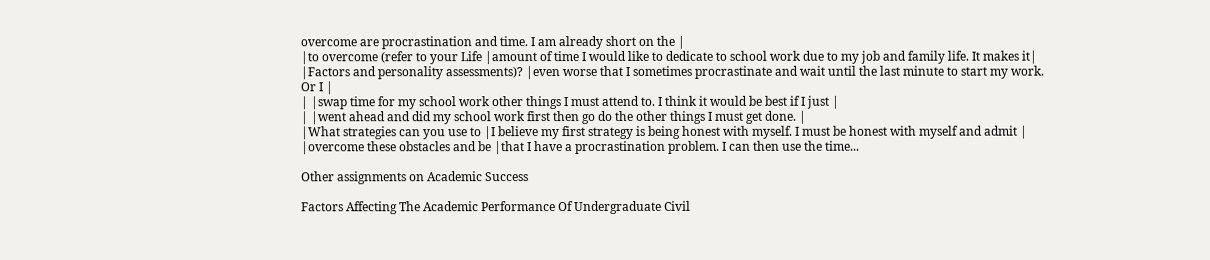overcome are procrastination and time. I am already short on the |
|to overcome (refer to your Life |amount of time I would like to dedicate to school work due to my job and family life. It makes it|
|Factors and personality assessments)? |even worse that I sometimes procrastinate and wait until the last minute to start my work. Or I |
| |swap time for my school work other things I must attend to. I think it would be best if I just |
| |went ahead and did my school work first then go do the other things I must get done. |
|What strategies can you use to |I believe my first strategy is being honest with myself. I must be honest with myself and admit |
|overcome these obstacles and be |that I have a procrastination problem. I can then use the time...

Other assignments on Academic Success

Factors Affecting The Academic Performance Of Undergraduate Civil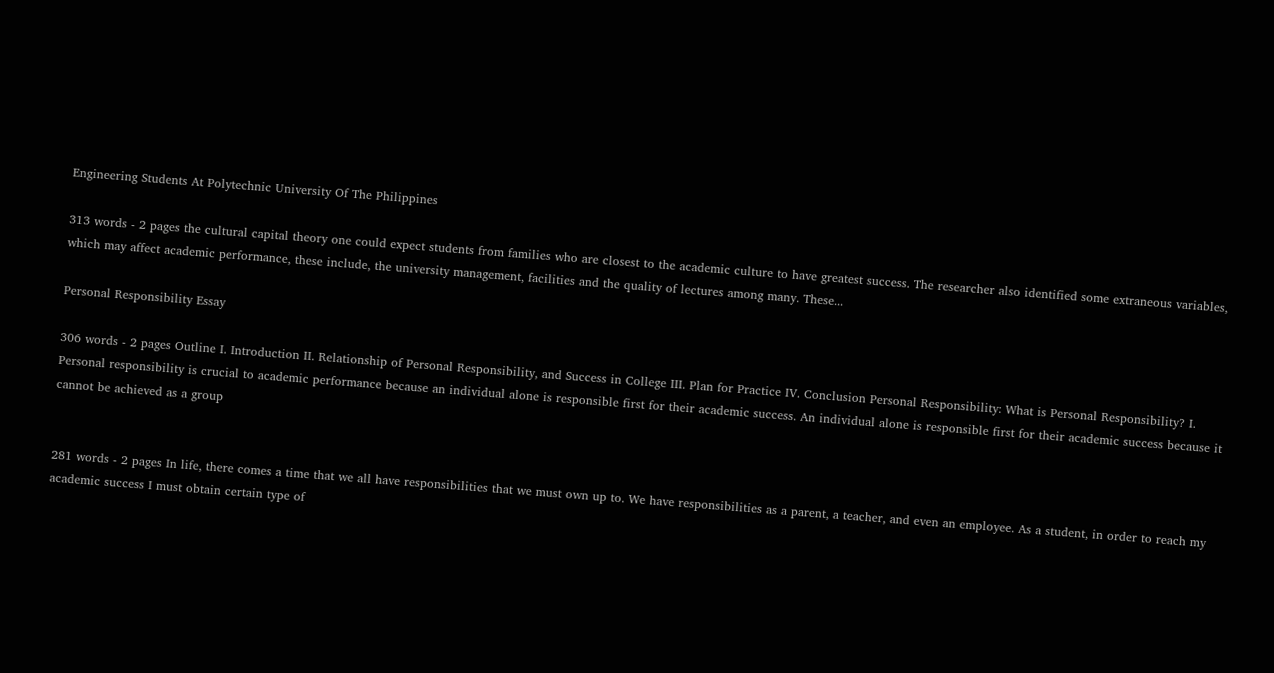Engineering Students At Polytechnic University Of The Philippines

313 words - 2 pages the cultural capital theory one could expect students from families who are closest to the academic culture to have greatest success. The researcher also identified some extraneous variables, which may affect academic performance, these include, the university management, facilities and the quality of lectures among many. These...

Personal Responsibility Essay

306 words - 2 pages Outline I. Introduction II. Relationship of Personal Responsibility, and Success in College III. Plan for Practice IV. Conclusion Personal Responsibility: What is Personal Responsibility? I. Personal responsibility is crucial to academic performance because an individual alone is responsible first for their academic success. An individual alone is responsible first for their academic success because it cannot be achieved as a group


281 words - 2 pages In life, there comes a time that we all have responsibilities that we must own up to. We have responsibilities as a parent, a teacher, and even an employee. As a student, in order to reach my academic success I must obtain certain type of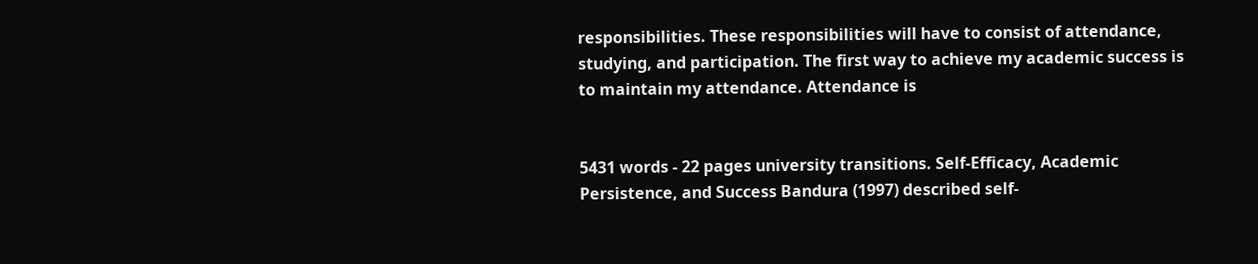responsibilities. These responsibilities will have to consist of attendance, studying, and participation. The first way to achieve my academic success is to maintain my attendance. Attendance is


5431 words - 22 pages university transitions. Self-Efficacy, Academic Persistence, and Success Bandura (1997) described self-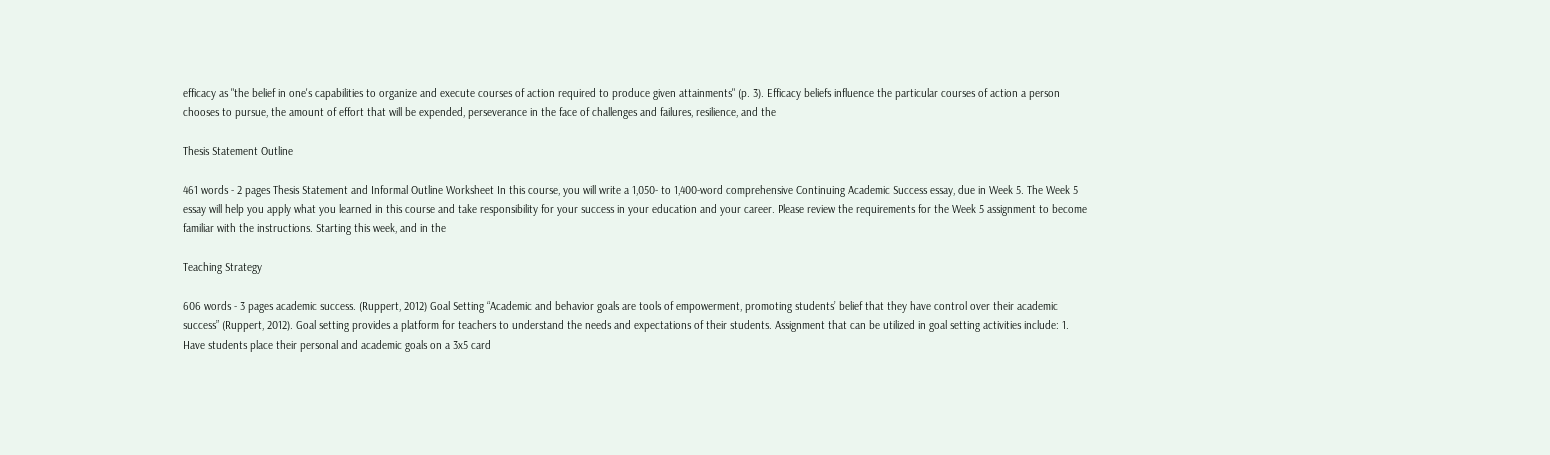efficacy as "the belief in one's capabilities to organize and execute courses of action required to produce given attainments" (p. 3). Efficacy beliefs influence the particular courses of action a person chooses to pursue, the amount of effort that will be expended, perseverance in the face of challenges and failures, resilience, and the

Thesis Statement Outline

461 words - 2 pages Thesis Statement and Informal Outline Worksheet In this course, you will write a 1,050- to 1,400-word comprehensive Continuing Academic Success essay, due in Week 5. The Week 5 essay will help you apply what you learned in this course and take responsibility for your success in your education and your career. Please review the requirements for the Week 5 assignment to become familiar with the instructions. Starting this week, and in the

Teaching Strategy

606 words - 3 pages academic success. (Ruppert, 2012) Goal Setting “Academic and behavior goals are tools of empowerment, promoting students’ belief that they have control over their academic success” (Ruppert, 2012). Goal setting provides a platform for teachers to understand the needs and expectations of their students. Assignment that can be utilized in goal setting activities include: 1. Have students place their personal and academic goals on a 3x5 card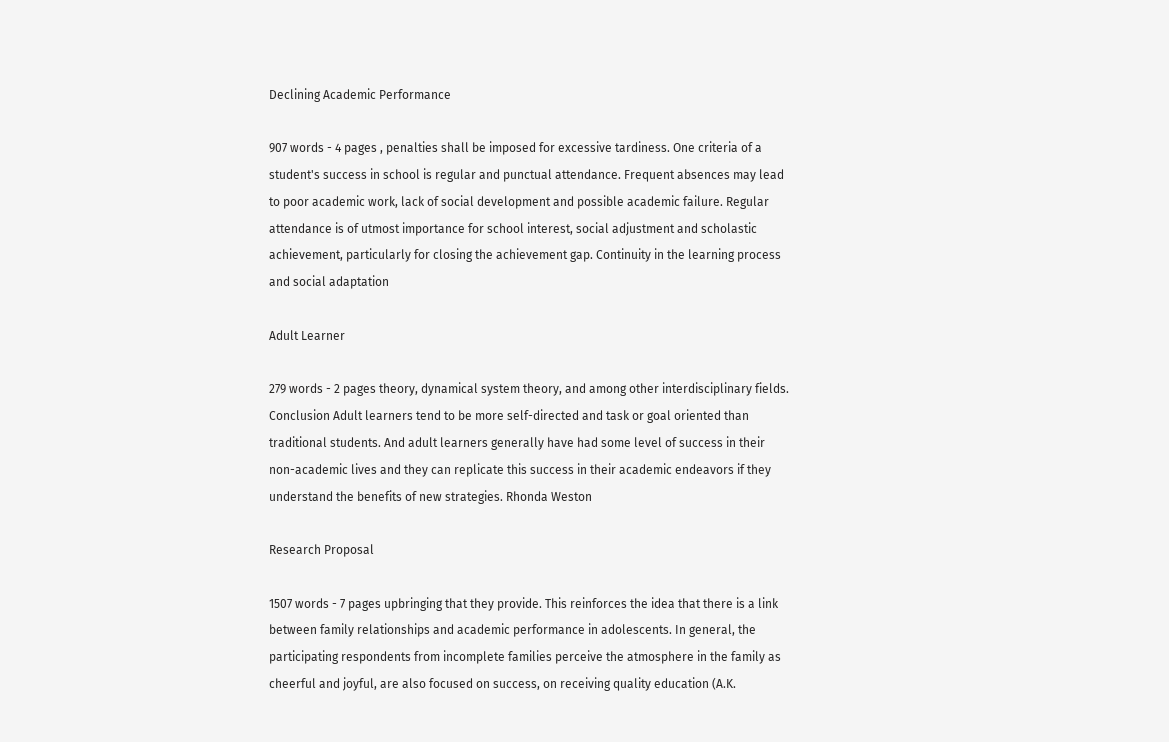Declining Academic Performance

907 words - 4 pages , penalties shall be imposed for excessive tardiness. One criteria of a student's success in school is regular and punctual attendance. Frequent absences may lead to poor academic work, lack of social development and possible academic failure. Regular attendance is of utmost importance for school interest, social adjustment and scholastic achievement, particularly for closing the achievement gap. Continuity in the learning process and social adaptation

Adult Learner

279 words - 2 pages theory, dynamical system theory, and among other interdisciplinary fields. Conclusion Adult learners tend to be more self-directed and task or goal oriented than traditional students. And adult learners generally have had some level of success in their non-academic lives and they can replicate this success in their academic endeavors if they understand the benefits of new strategies. Rhonda Weston

Research Proposal

1507 words - 7 pages upbringing that they provide. This reinforces the idea that there is a link between family relationships and academic performance in adolescents. In general, the participating respondents from incomplete families perceive the atmosphere in the family as cheerful and joyful, are also focused on success, on receiving quality education (A.K.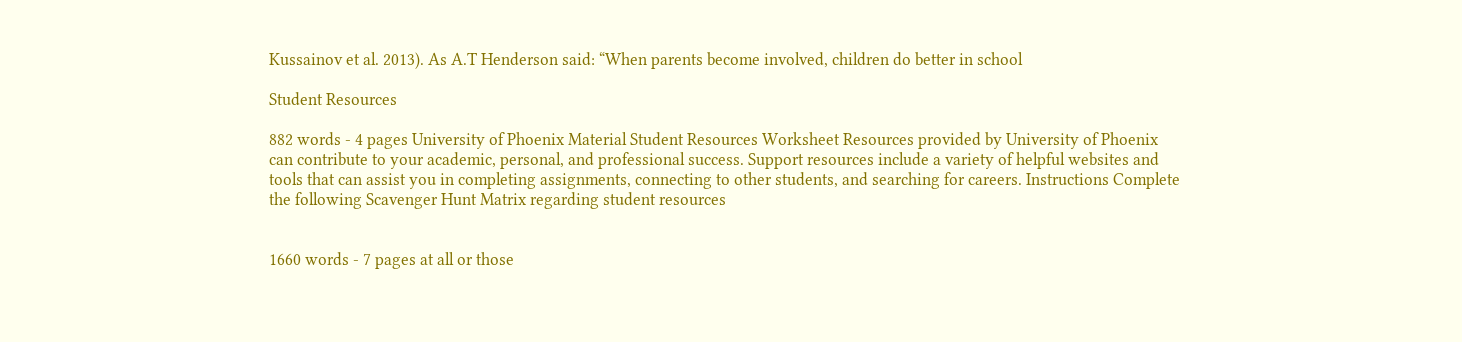Kussainov et al. 2013). As A.T Henderson said: “When parents become involved, children do better in school

Student Resources

882 words - 4 pages University of Phoenix Material Student Resources Worksheet Resources provided by University of Phoenix can contribute to your academic, personal, and professional success. Support resources include a variety of helpful websites and tools that can assist you in completing assignments, connecting to other students, and searching for careers. Instructions Complete the following Scavenger Hunt Matrix regarding student resources


1660 words - 7 pages at all or those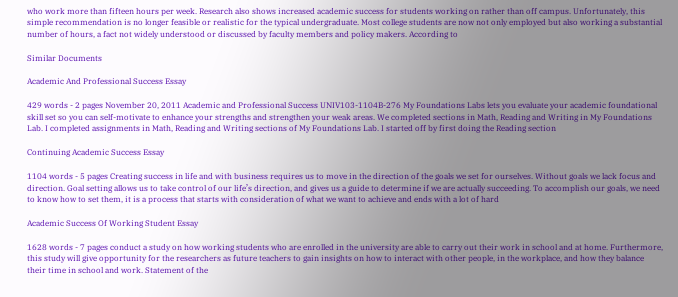who work more than fifteen hours per week. Research also shows increased academic success for students working on rather than off campus. Unfortunately, this simple recommendation is no longer feasible or realistic for the typical undergraduate. Most college students are now not only employed but also working a substantial number of hours, a fact not widely understood or discussed by faculty members and policy makers. According to

Similar Documents

Academic And Professional Success Essay

429 words - 2 pages November 20, 2011 Academic and Professional Success UNIV103-1104B-276 My Foundations Labs lets you evaluate your academic foundational skill set so you can self-motivate to enhance your strengths and strengthen your weak areas. We completed sections in Math, Reading and Writing in My Foundations Lab. I completed assignments in Math, Reading and Writing sections of My Foundations Lab. I started off by first doing the Reading section

Continuing Academic Success Essay

1104 words - 5 pages Creating success in life and with business requires us to move in the direction of the goals we set for ourselves. Without goals we lack focus and direction. Goal setting allows us to take control of our life’s direction, and gives us a guide to determine if we are actually succeeding. To accomplish our goals, we need to know how to set them, it is a process that starts with consideration of what we want to achieve and ends with a lot of hard

Academic Success Of Working Student Essay

1628 words - 7 pages conduct a study on how working students who are enrolled in the university are able to carry out their work in school and at home. Furthermore, this study will give opportunity for the researchers as future teachers to gain insights on how to interact with other people, in the workplace, and how they balance their time in school and work. Statement of the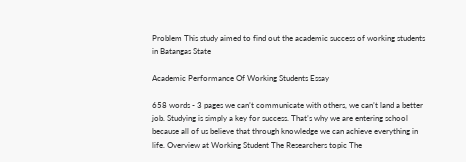Problem This study aimed to find out the academic success of working students in Batangas State

Academic Performance Of Working Students Essay

658 words - 3 pages we can’t communicate with others, we can’t land a better job. Studying is simply a key for success. That’s why we are entering school because all of us believe that through knowledge we can achieve everything in life. Overview at Working Student The Researchers topic The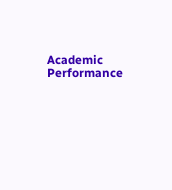Academic Performance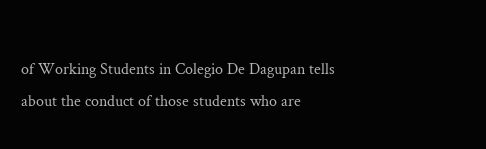of Working Students in Colegio De Dagupan tells about the conduct of those students who are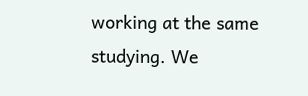working at the same studying. We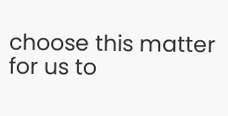choose this matter for us to